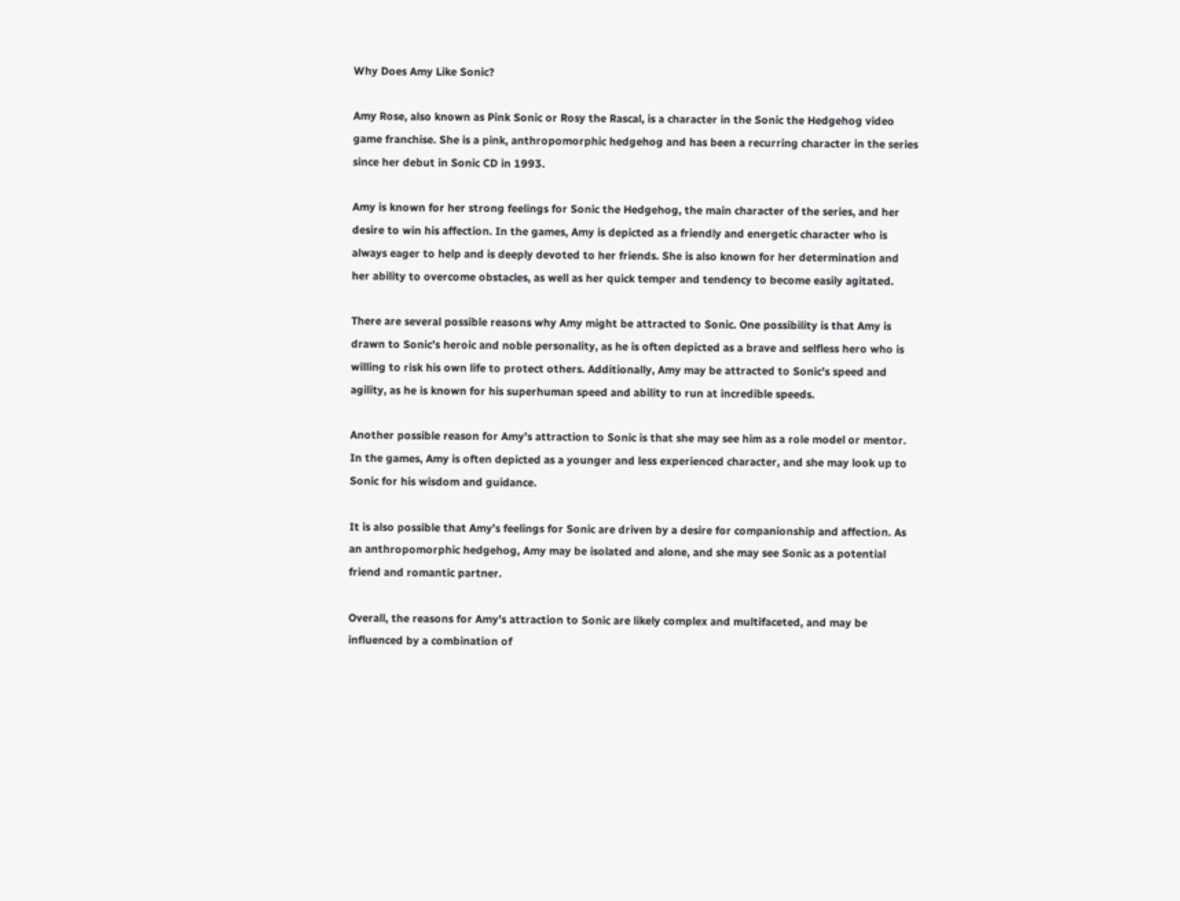Why Does Amy Like Sonic?

Amy Rose, also known as Pink Sonic or Rosy the Rascal, is a character in the Sonic the Hedgehog video game franchise. She is a pink, anthropomorphic hedgehog and has been a recurring character in the series since her debut in Sonic CD in 1993.

Amy is known for her strong feelings for Sonic the Hedgehog, the main character of the series, and her desire to win his affection. In the games, Amy is depicted as a friendly and energetic character who is always eager to help and is deeply devoted to her friends. She is also known for her determination and her ability to overcome obstacles, as well as her quick temper and tendency to become easily agitated.

There are several possible reasons why Amy might be attracted to Sonic. One possibility is that Amy is drawn to Sonic’s heroic and noble personality, as he is often depicted as a brave and selfless hero who is willing to risk his own life to protect others. Additionally, Amy may be attracted to Sonic’s speed and agility, as he is known for his superhuman speed and ability to run at incredible speeds.

Another possible reason for Amy’s attraction to Sonic is that she may see him as a role model or mentor. In the games, Amy is often depicted as a younger and less experienced character, and she may look up to Sonic for his wisdom and guidance.

It is also possible that Amy’s feelings for Sonic are driven by a desire for companionship and affection. As an anthropomorphic hedgehog, Amy may be isolated and alone, and she may see Sonic as a potential friend and romantic partner.

Overall, the reasons for Amy’s attraction to Sonic are likely complex and multifaceted, and may be influenced by a combination of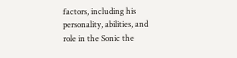factors, including his personality, abilities, and role in the Sonic the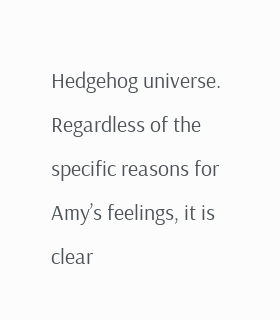Hedgehog universe. Regardless of the specific reasons for Amy’s feelings, it is clear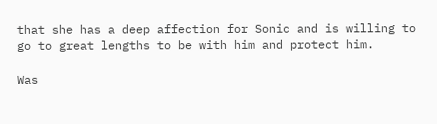that she has a deep affection for Sonic and is willing to go to great lengths to be with him and protect him.

Was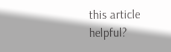this article helpful?